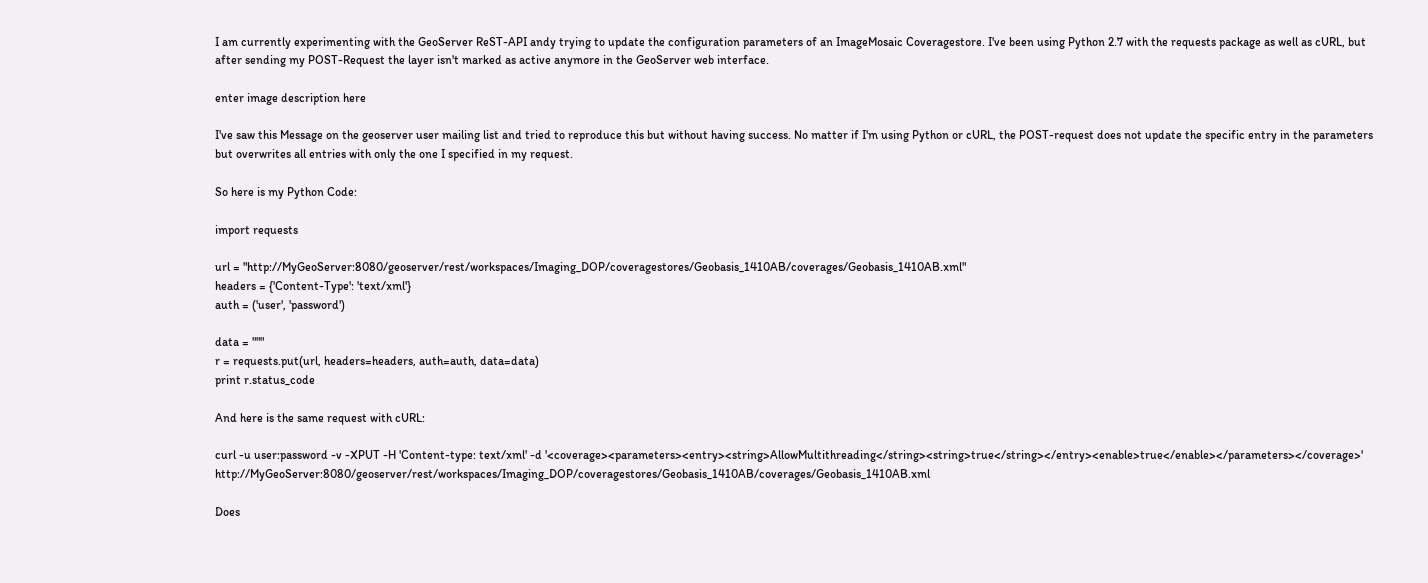I am currently experimenting with the GeoServer ReST-API andy trying to update the configuration parameters of an ImageMosaic Coveragestore. I've been using Python 2.7 with the requests package as well as cURL, but after sending my POST-Request the layer isn't marked as active anymore in the GeoServer web interface.

enter image description here

I've saw this Message on the geoserver user mailing list and tried to reproduce this but without having success. No matter if I'm using Python or cURL, the POST-request does not update the specific entry in the parameters but overwrites all entries with only the one I specified in my request.

So here is my Python Code:

import requests

url = "http://MyGeoServer:8080/geoserver/rest/workspaces/Imaging_DOP/coveragestores/Geobasis_1410AB/coverages/Geobasis_1410AB.xml"
headers = {'Content-Type': 'text/xml'}
auth = ('user', 'password')

data = """
r = requests.put(url, headers=headers, auth=auth, data=data)
print r.status_code

And here is the same request with cURL:

curl -u user:password -v -XPUT -H 'Content-type: text/xml' -d '<coverage><parameters><entry><string>AllowMultithreading</string><string>true</string></entry><enable>true</enable></parameters></coverage>' http://MyGeoServer:8080/geoserver/rest/workspaces/Imaging_DOP/coveragestores/Geobasis_1410AB/coverages/Geobasis_1410AB.xml

Does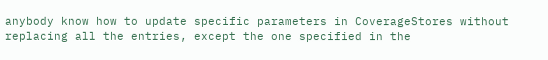anybody know how to update specific parameters in CoverageStores without replacing all the entries, except the one specified in the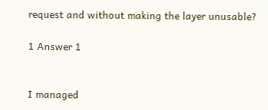request and without making the layer unusable?

1 Answer 1


I managed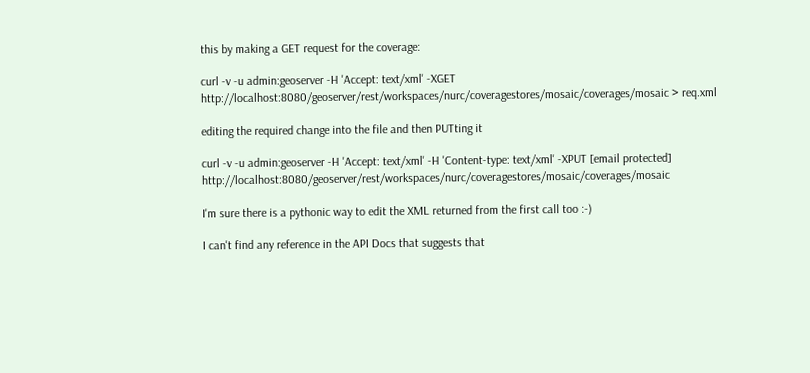this by making a GET request for the coverage:

curl -v -u admin:geoserver -H 'Accept: text/xml' -XGET http://localhost:8080/geoserver/rest/workspaces/nurc/coveragestores/mosaic/coverages/mosaic > req.xml

editing the required change into the file and then PUTting it

curl -v -u admin:geoserver -H 'Accept: text/xml' -H 'Content-type: text/xml' -XPUT [email protected] http://localhost:8080/geoserver/rest/workspaces/nurc/coveragestores/mosaic/coverages/mosaic

I'm sure there is a pythonic way to edit the XML returned from the first call too :-)

I can't find any reference in the API Docs that suggests that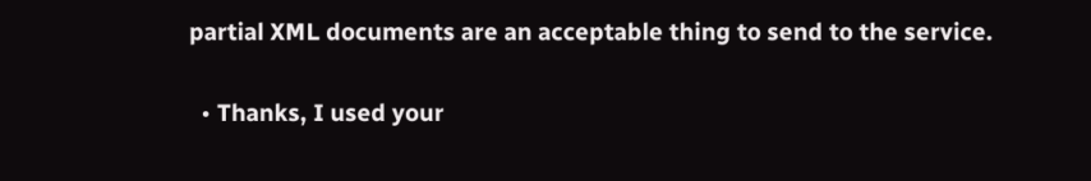partial XML documents are an acceptable thing to send to the service.

  • Thanks, I used your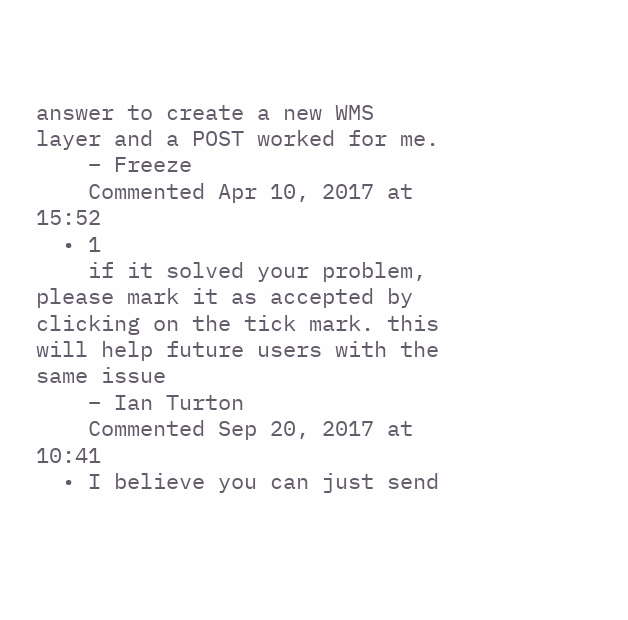answer to create a new WMS layer and a POST worked for me.
    – Freeze
    Commented Apr 10, 2017 at 15:52
  • 1
    if it solved your problem, please mark it as accepted by clicking on the tick mark. this will help future users with the same issue
    – Ian Turton
    Commented Sep 20, 2017 at 10:41
  • I believe you can just send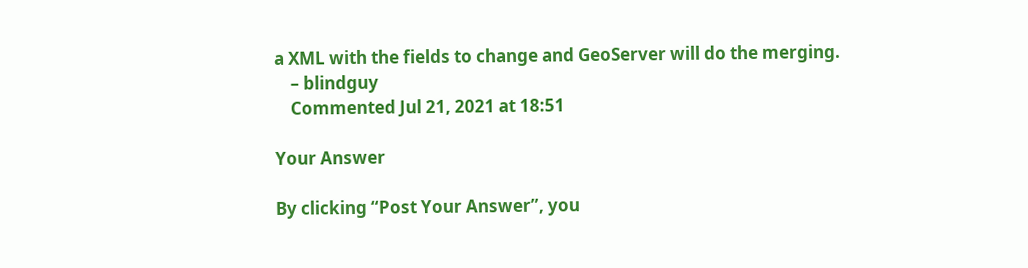a XML with the fields to change and GeoServer will do the merging.
    – blindguy
    Commented Jul 21, 2021 at 18:51

Your Answer

By clicking “Post Your Answer”, you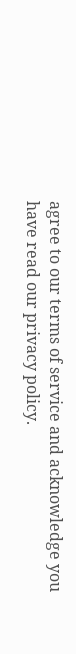agree to our terms of service and acknowledge you have read our privacy policy.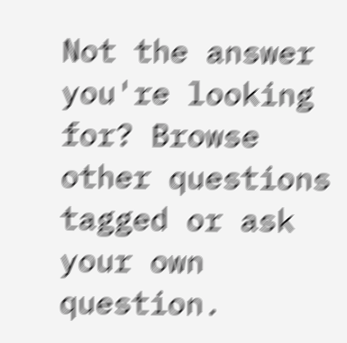Not the answer you're looking for? Browse other questions tagged or ask your own question.